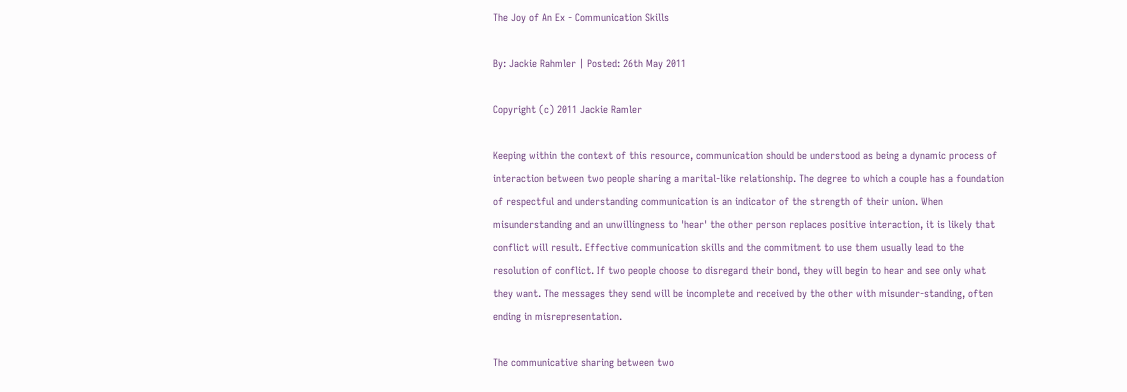The Joy of An Ex - Communication Skills

By: Jackie Rahmler | Posted: 26th May 2011

Copyright (c) 2011 Jackie Ramler

Keeping within the context of this resource, communication should be understood as being a dynamic process of interaction between two people sharing a marital-like relationship. The degree to which a couple has a foundation of respectful and understanding communication is an indicator of the strength of their union. When misunderstanding and an unwillingness to 'hear' the other person replaces positive interaction, it is likely that conflict will result. Effective communication skills and the commitment to use them usually lead to the resolution of conflict. If two people choose to disregard their bond, they will begin to hear and see only what they want. The messages they send will be incomplete and received by the other with misunder-standing, often ending in misrepresentation.

The communicative sharing between two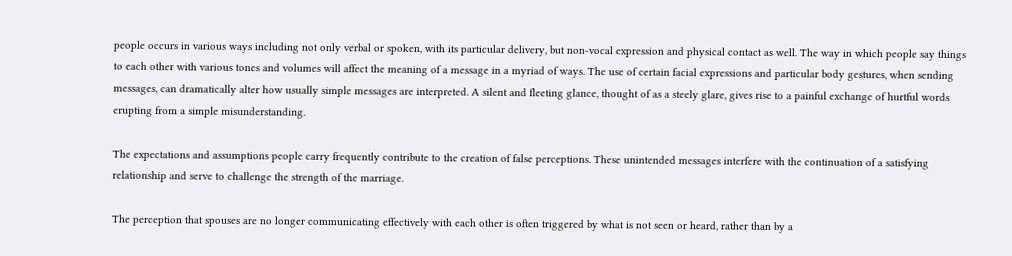people occurs in various ways including not only verbal or spoken, with its particular delivery, but non-vocal expression and physical contact as well. The way in which people say things to each other with various tones and volumes will affect the meaning of a message in a myriad of ways. The use of certain facial expressions and particular body gestures, when sending messages, can dramatically alter how usually simple messages are interpreted. A silent and fleeting glance, thought of as a steely glare, gives rise to a painful exchange of hurtful words erupting from a simple misunderstanding.

The expectations and assumptions people carry frequently contribute to the creation of false perceptions. These unintended messages interfere with the continuation of a satisfying relationship and serve to challenge the strength of the marriage.

The perception that spouses are no longer communicating effectively with each other is often triggered by what is not seen or heard, rather than by a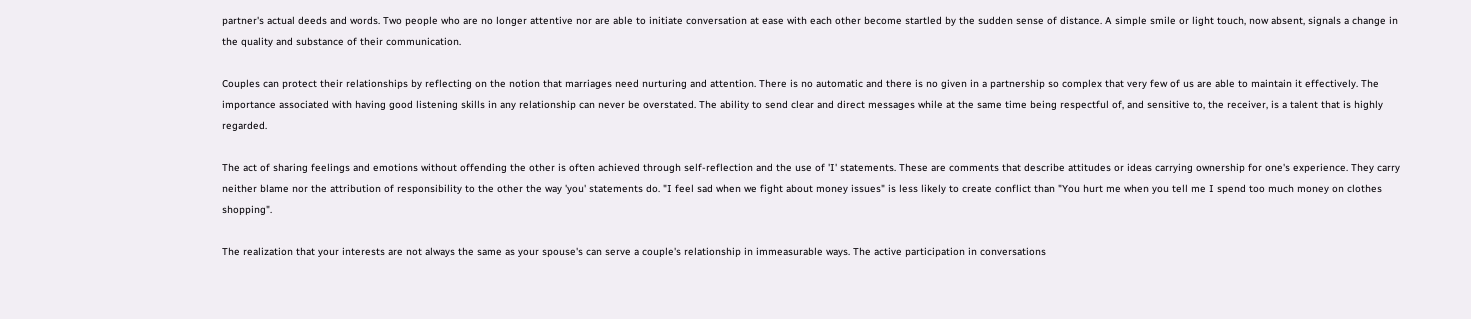partner's actual deeds and words. Two people who are no longer attentive nor are able to initiate conversation at ease with each other become startled by the sudden sense of distance. A simple smile or light touch, now absent, signals a change in the quality and substance of their communication.

Couples can protect their relationships by reflecting on the notion that marriages need nurturing and attention. There is no automatic and there is no given in a partnership so complex that very few of us are able to maintain it effectively. The importance associated with having good listening skills in any relationship can never be overstated. The ability to send clear and direct messages while at the same time being respectful of, and sensitive to, the receiver, is a talent that is highly regarded.

The act of sharing feelings and emotions without offending the other is often achieved through self-reflection and the use of 'I' statements. These are comments that describe attitudes or ideas carrying ownership for one's experience. They carry neither blame nor the attribution of responsibility to the other the way 'you' statements do. "I feel sad when we fight about money issues" is less likely to create conflict than "You hurt me when you tell me I spend too much money on clothes shopping".

The realization that your interests are not always the same as your spouse's can serve a couple's relationship in immeasurable ways. The active participation in conversations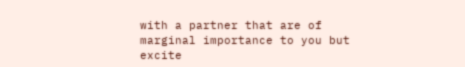with a partner that are of marginal importance to you but excite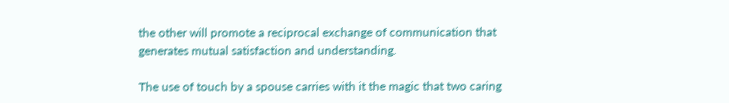the other will promote a reciprocal exchange of communication that generates mutual satisfaction and understanding.

The use of touch by a spouse carries with it the magic that two caring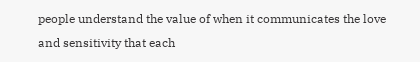people understand the value of when it communicates the love and sensitivity that each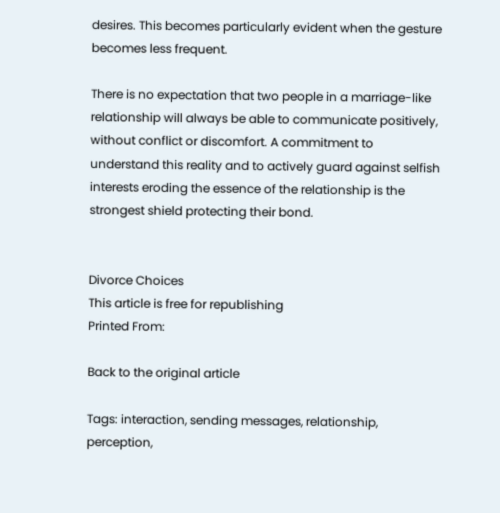desires. This becomes particularly evident when the gesture becomes less frequent.

There is no expectation that two people in a marriage-like relationship will always be able to communicate positively, without conflict or discomfort. A commitment to understand this reality and to actively guard against selfish interests eroding the essence of the relationship is the strongest shield protecting their bond.


Divorce Choices
This article is free for republishing
Printed From:

Back to the original article

Tags: interaction, sending messages, relationship, perception,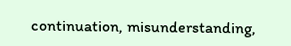continuation, misunderstanding,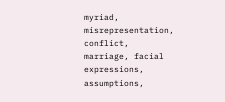myriad, misrepresentation, conflict, marriage, facial expressions, assumptions,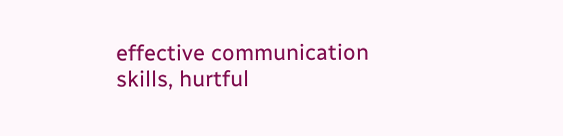effective communication skills, hurtful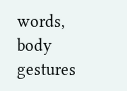words, body gestures